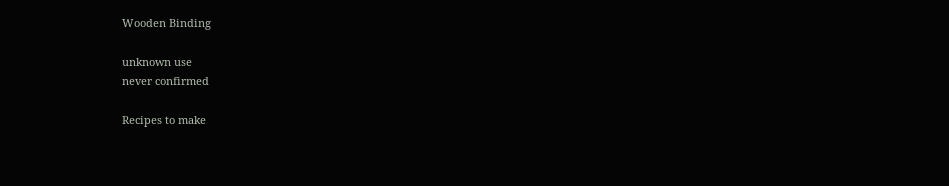Wooden Binding

unknown use
never confirmed

Recipes to make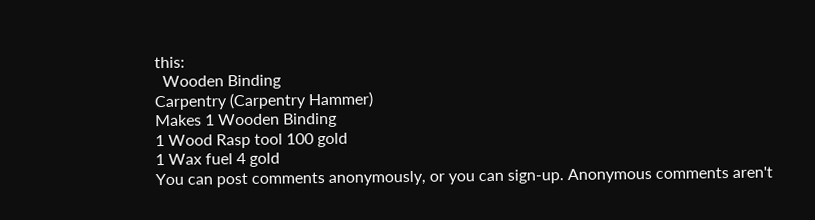this:
  Wooden Binding
Carpentry (Carpentry Hammer)
Makes 1 Wooden Binding
1 Wood Rasp tool 100 gold
1 Wax fuel 4 gold
You can post comments anonymously, or you can sign-up. Anonymous comments aren't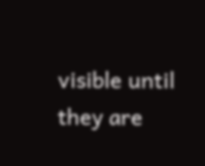visible until they are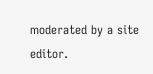moderated by a site editor.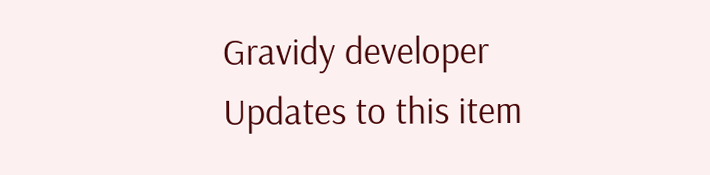Gravidy developer
Updates to this item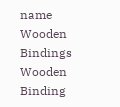name Wooden Bindings Wooden Binding